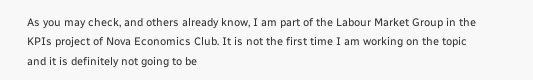As you may check, and others already know, I am part of the Labour Market Group in the KPIs project of Nova Economics Club. It is not the first time I am working on the topic and it is definitely not going to be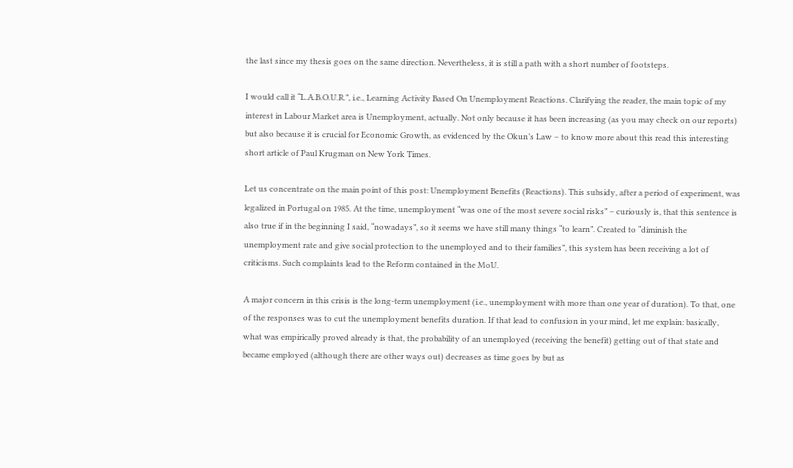the last since my thesis goes on the same direction. Nevertheless, it is still a path with a short number of footsteps.

I would call it “L.A.B.O.U.R.”, i.e., Learning Activity Based On Unemployment Reactions. Clarifying the reader, the main topic of my interest in Labour Market area is Unemployment, actually. Not only because it has been increasing (as you may check on our reports) but also because it is crucial for Economic Growth, as evidenced by the Okun’s Law – to know more about this read this interesting short article of Paul Krugman on New York Times.

Let us concentrate on the main point of this post: Unemployment Benefits (Reactions). This subsidy, after a period of experiment, was legalized in Portugal on 1985. At the time, unemployment “was one of the most severe social risks” – curiously is, that this sentence is also true if in the beginning I said, “nowadays”, so it seems we have still many things “to learn”. Created to “diminish the unemployment rate and give social protection to the unemployed and to their families”, this system has been receiving a lot of criticisms. Such complaints lead to the Reform contained in the MoU.

A major concern in this crisis is the long-term unemployment (i.e., unemployment with more than one year of duration). To that, one of the responses was to cut the unemployment benefits duration. If that lead to confusion in your mind, let me explain: basically, what was empirically proved already is that, the probability of an unemployed (receiving the benefit) getting out of that state and became employed (although there are other ways out) decreases as time goes by but as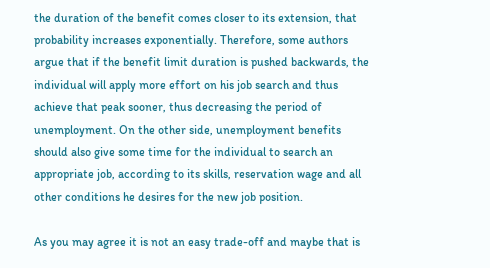the duration of the benefit comes closer to its extension, that probability increases exponentially. Therefore, some authors argue that if the benefit limit duration is pushed backwards, the individual will apply more effort on his job search and thus achieve that peak sooner, thus decreasing the period of unemployment. On the other side, unemployment benefits should also give some time for the individual to search an appropriate job, according to its skills, reservation wage and all other conditions he desires for the new job position.

As you may agree it is not an easy trade-off and maybe that is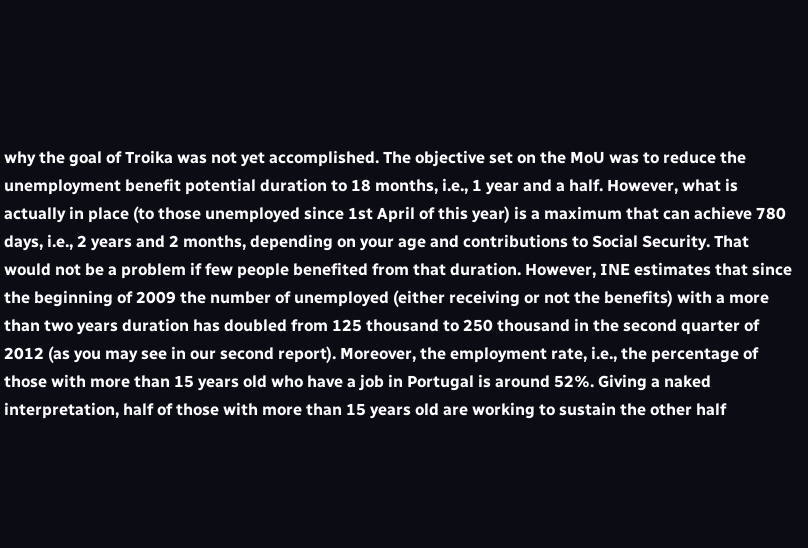why the goal of Troika was not yet accomplished. The objective set on the MoU was to reduce the unemployment benefit potential duration to 18 months, i.e., 1 year and a half. However, what is actually in place (to those unemployed since 1st April of this year) is a maximum that can achieve 780 days, i.e., 2 years and 2 months, depending on your age and contributions to Social Security. That would not be a problem if few people benefited from that duration. However, INE estimates that since the beginning of 2009 the number of unemployed (either receiving or not the benefits) with a more than two years duration has doubled from 125 thousand to 250 thousand in the second quarter of 2012 (as you may see in our second report). Moreover, the employment rate, i.e., the percentage of those with more than 15 years old who have a job in Portugal is around 52%. Giving a naked interpretation, half of those with more than 15 years old are working to sustain the other half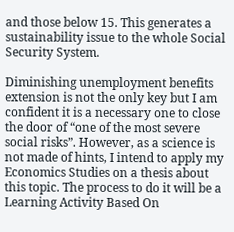and those below 15. This generates a sustainability issue to the whole Social Security System.

Diminishing unemployment benefits extension is not the only key but I am confident it is a necessary one to close the door of “one of the most severe social risks”. However, as a science is not made of hints, I intend to apply my Economics Studies on a thesis about this topic. The process to do it will be a Learning Activity Based On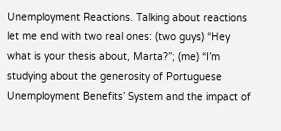Unemployment Reactions. Talking about reactions let me end with two real ones: (two guys) “Hey what is your thesis about, Marta?”; (me) “I’m studying about the generosity of Portuguese Unemployment Benefits’ System and the impact of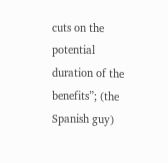cuts on the potential duration of the benefits”; (the Spanish guy)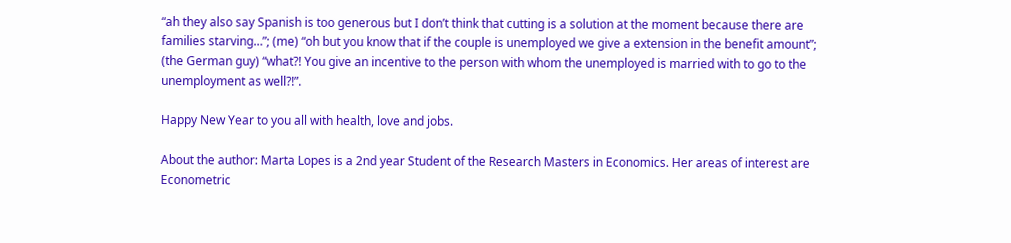“ah they also say Spanish is too generous but I don’t think that cutting is a solution at the moment because there are families starving…”; (me) “oh but you know that if the couple is unemployed we give a extension in the benefit amount”; (the German guy) “what?! You give an incentive to the person with whom the unemployed is married with to go to the unemployment as well?!”.

Happy New Year to you all with health, love and jobs.

About the author: Marta Lopes is a 2nd year Student of the Research Masters in Economics. Her areas of interest are Econometric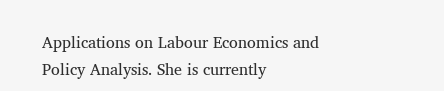Applications on Labour Economics and Policy Analysis. She is currently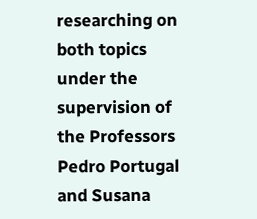researching on both topics under the supervision of the Professors Pedro Portugal and Susana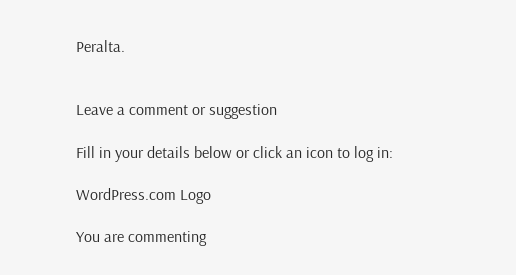Peralta.


Leave a comment or suggestion

Fill in your details below or click an icon to log in:

WordPress.com Logo

You are commenting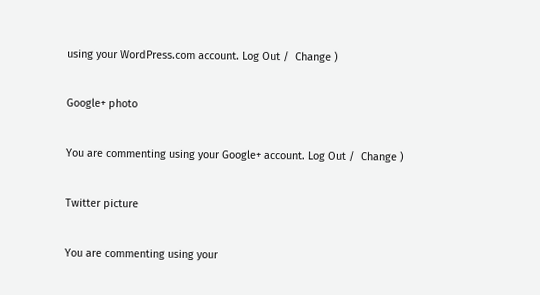using your WordPress.com account. Log Out /  Change )

Google+ photo

You are commenting using your Google+ account. Log Out /  Change )

Twitter picture

You are commenting using your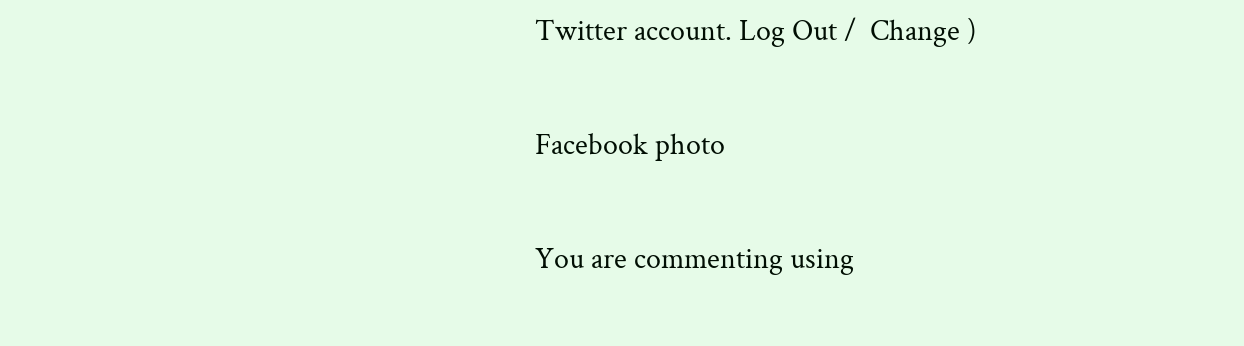Twitter account. Log Out /  Change )

Facebook photo

You are commenting using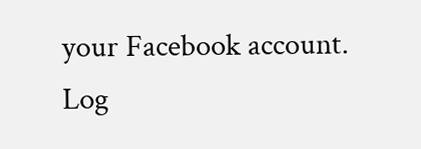your Facebook account. Log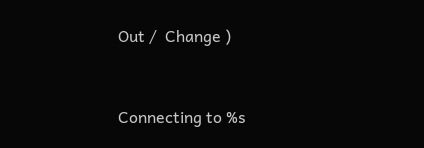Out /  Change )


Connecting to %s